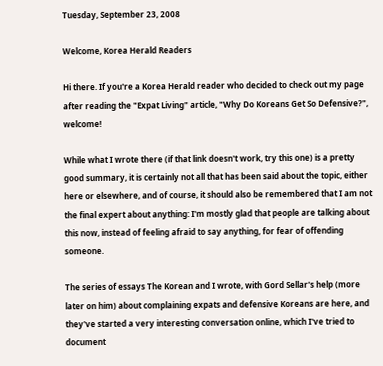Tuesday, September 23, 2008

Welcome, Korea Herald Readers

Hi there. If you're a Korea Herald reader who decided to check out my page after reading the "Expat Living" article, "Why Do Koreans Get So Defensive?", welcome!

While what I wrote there (if that link doesn't work, try this one) is a pretty good summary, it is certainly not all that has been said about the topic, either here or elsewhere, and of course, it should also be remembered that I am not the final expert about anything: I'm mostly glad that people are talking about this now, instead of feeling afraid to say anything, for fear of offending someone.

The series of essays The Korean and I wrote, with Gord Sellar's help (more later on him) about complaining expats and defensive Koreans are here, and they've started a very interesting conversation online, which I've tried to document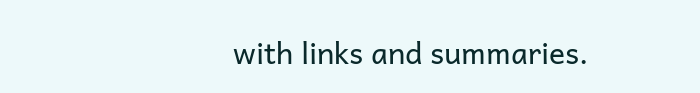with links and summaries.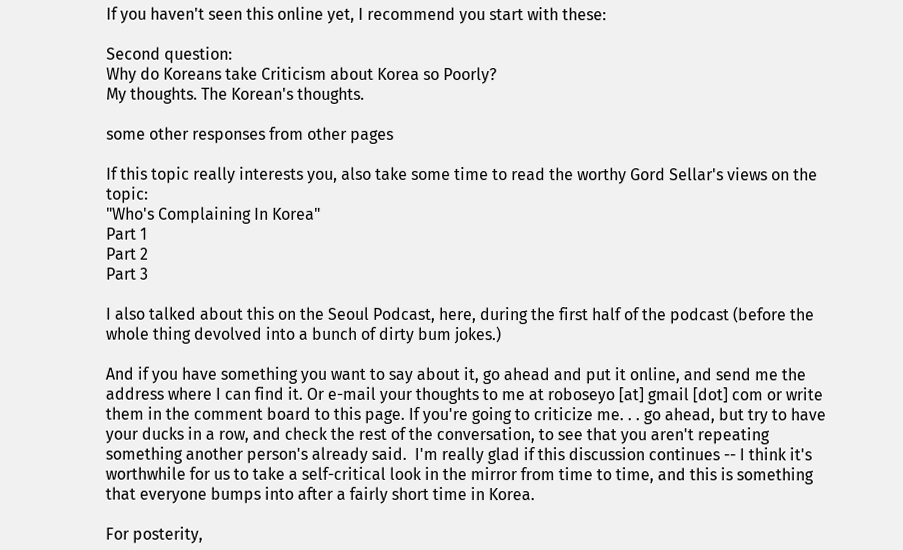If you haven't seen this online yet, I recommend you start with these:

Second question:
Why do Koreans take Criticism about Korea so Poorly?
My thoughts. The Korean's thoughts.

some other responses from other pages

If this topic really interests you, also take some time to read the worthy Gord Sellar's views on the topic:
"Who's Complaining In Korea"
Part 1
Part 2
Part 3

I also talked about this on the Seoul Podcast, here, during the first half of the podcast (before the whole thing devolved into a bunch of dirty bum jokes.)

And if you have something you want to say about it, go ahead and put it online, and send me the address where I can find it. Or e-mail your thoughts to me at roboseyo [at] gmail [dot] com or write them in the comment board to this page. If you're going to criticize me. . . go ahead, but try to have your ducks in a row, and check the rest of the conversation, to see that you aren't repeating something another person's already said.  I'm really glad if this discussion continues -- I think it's worthwhile for us to take a self-critical look in the mirror from time to time, and this is something that everyone bumps into after a fairly short time in Korea.

For posterity,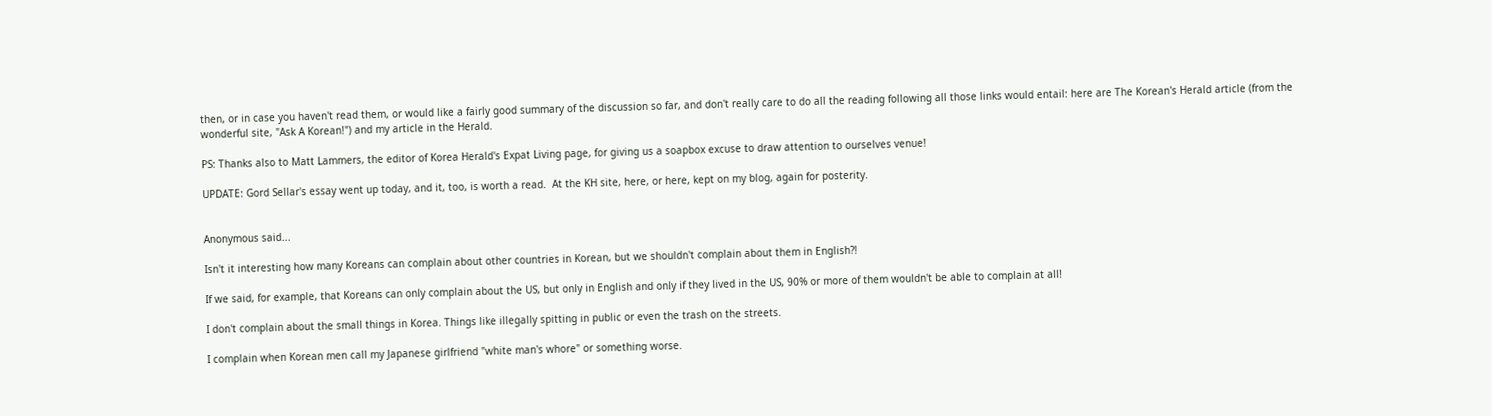then, or in case you haven't read them, or would like a fairly good summary of the discussion so far, and don't really care to do all the reading following all those links would entail: here are The Korean's Herald article (from the wonderful site, "Ask A Korean!") and my article in the Herald.

PS: Thanks also to Matt Lammers, the editor of Korea Herald's Expat Living page, for giving us a soapbox excuse to draw attention to ourselves venue!

UPDATE: Gord Sellar's essay went up today, and it, too, is worth a read.  At the KH site, here, or here, kept on my blog, again for posterity.


Anonymous said...

Isn't it interesting how many Koreans can complain about other countries in Korean, but we shouldn't complain about them in English?!

If we said, for example, that Koreans can only complain about the US, but only in English and only if they lived in the US, 90% or more of them wouldn't be able to complain at all!

I don't complain about the small things in Korea. Things like illegally spitting in public or even the trash on the streets.

I complain when Korean men call my Japanese girlfriend "white man's whore" or something worse.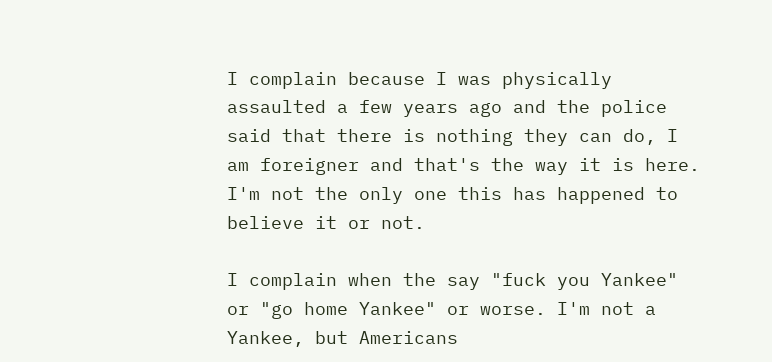I complain because I was physically assaulted a few years ago and the police said that there is nothing they can do, I am foreigner and that's the way it is here. I'm not the only one this has happened to believe it or not.

I complain when the say "fuck you Yankee" or "go home Yankee" or worse. I'm not a Yankee, but Americans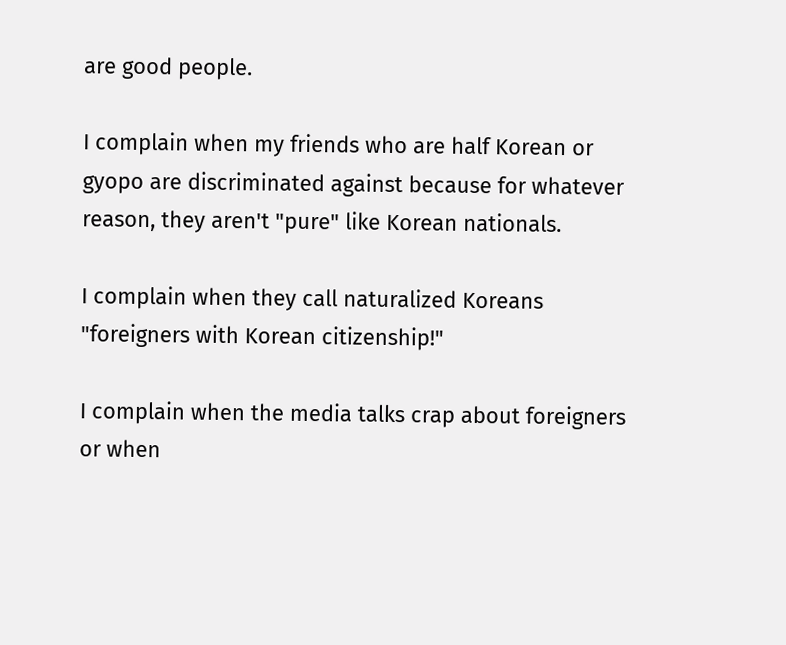are good people.

I complain when my friends who are half Korean or gyopo are discriminated against because for whatever reason, they aren't "pure" like Korean nationals.

I complain when they call naturalized Koreans "foreigners with Korean citizenship!"

I complain when the media talks crap about foreigners or when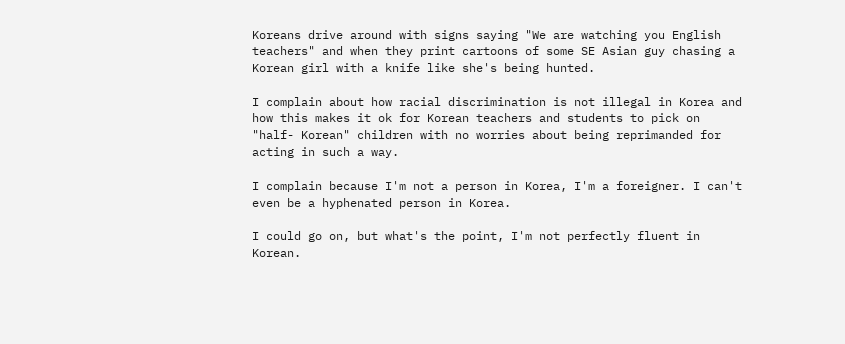Koreans drive around with signs saying "We are watching you English teachers" and when they print cartoons of some SE Asian guy chasing a Korean girl with a knife like she's being hunted.

I complain about how racial discrimination is not illegal in Korea and how this makes it ok for Korean teachers and students to pick on "half- Korean" children with no worries about being reprimanded for acting in such a way.

I complain because I'm not a person in Korea, I'm a foreigner. I can't even be a hyphenated person in Korea.

I could go on, but what's the point, I'm not perfectly fluent in Korean.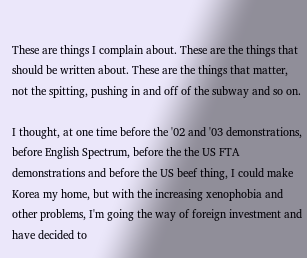These are things I complain about. These are the things that should be written about. These are the things that matter, not the spitting, pushing in and off of the subway and so on.

I thought, at one time before the '02 and '03 demonstrations, before English Spectrum, before the the US FTA demonstrations and before the US beef thing, I could make Korea my home, but with the increasing xenophobia and other problems, I'm going the way of foreign investment and have decided to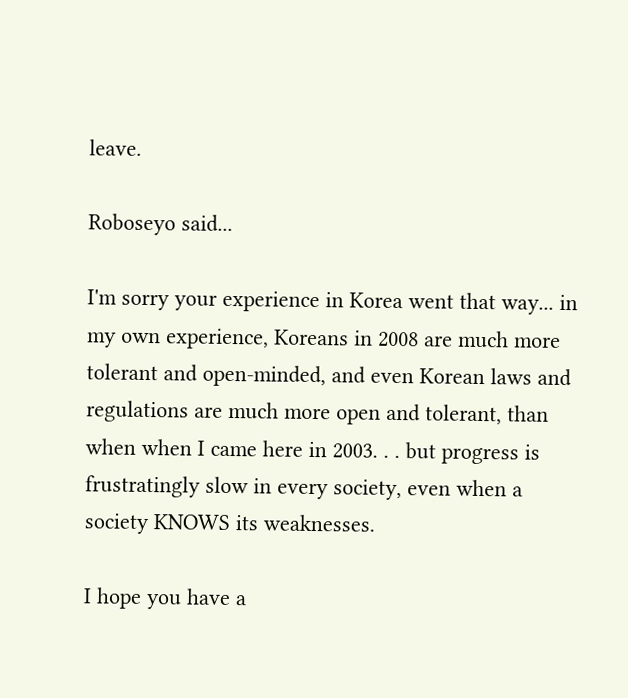leave.

Roboseyo said...

I'm sorry your experience in Korea went that way... in my own experience, Koreans in 2008 are much more tolerant and open-minded, and even Korean laws and regulations are much more open and tolerant, than when when I came here in 2003. . . but progress is frustratingly slow in every society, even when a society KNOWS its weaknesses.

I hope you have a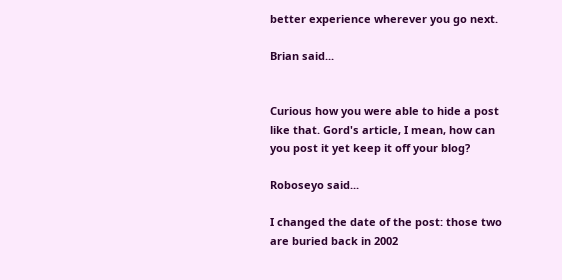better experience wherever you go next.

Brian said...


Curious how you were able to hide a post like that. Gord's article, I mean, how can you post it yet keep it off your blog?

Roboseyo said...

I changed the date of the post: those two are buried back in 2002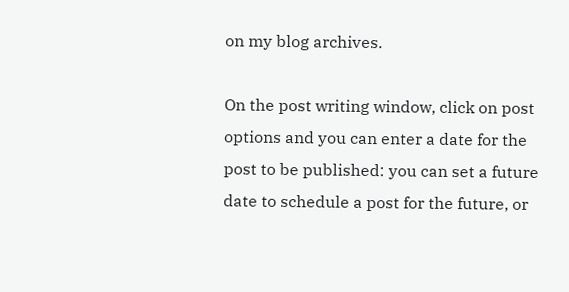on my blog archives.

On the post writing window, click on post options and you can enter a date for the post to be published: you can set a future date to schedule a post for the future, or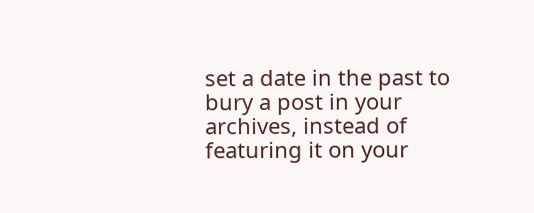set a date in the past to bury a post in your archives, instead of featuring it on your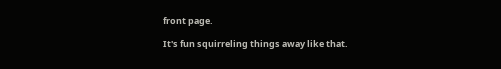front page.

It's fun squirreling things away like that.